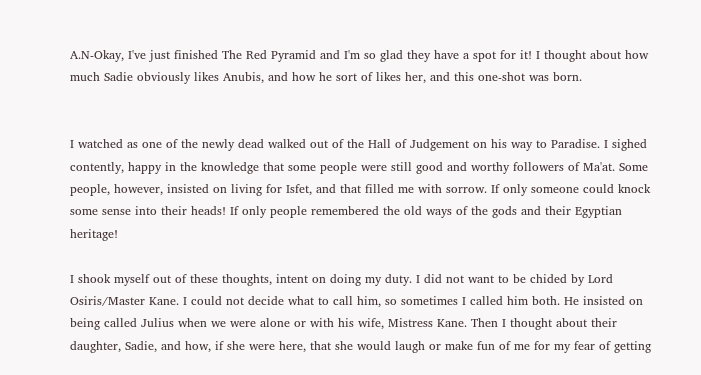A.N-Okay, I've just finished The Red Pyramid and I'm so glad they have a spot for it! I thought about how much Sadie obviously likes Anubis, and how he sort of likes her, and this one-shot was born.


I watched as one of the newly dead walked out of the Hall of Judgement on his way to Paradise. I sighed contently, happy in the knowledge that some people were still good and worthy followers of Ma'at. Some people, however, insisted on living for Isfet, and that filled me with sorrow. If only someone could knock some sense into their heads! If only people remembered the old ways of the gods and their Egyptian heritage!

I shook myself out of these thoughts, intent on doing my duty. I did not want to be chided by Lord Osiris/Master Kane. I could not decide what to call him, so sometimes I called him both. He insisted on being called Julius when we were alone or with his wife, Mistress Kane. Then I thought about their daughter, Sadie, and how, if she were here, that she would laugh or make fun of me for my fear of getting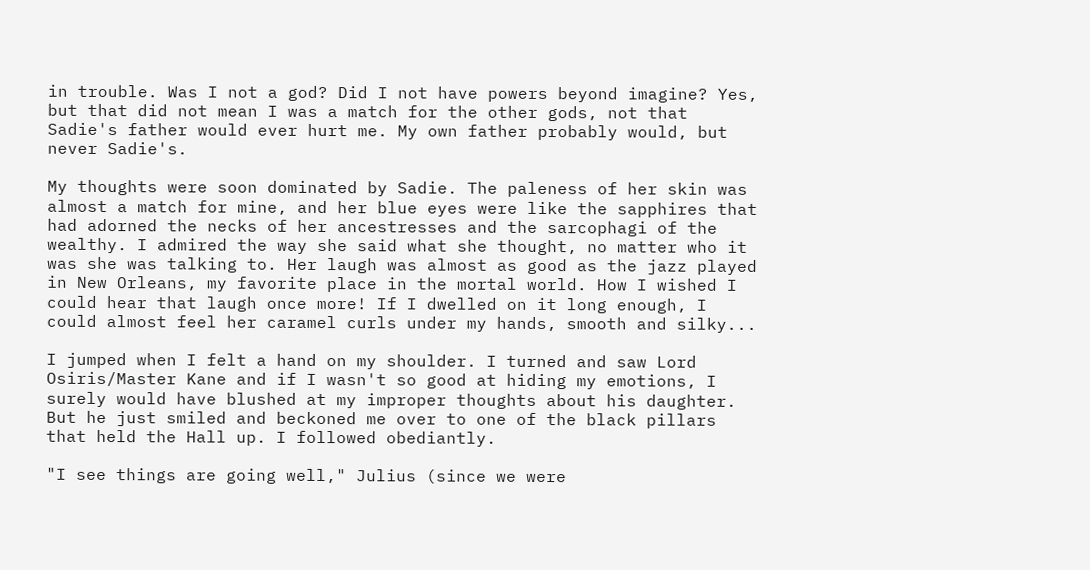in trouble. Was I not a god? Did I not have powers beyond imagine? Yes, but that did not mean I was a match for the other gods, not that Sadie's father would ever hurt me. My own father probably would, but never Sadie's.

My thoughts were soon dominated by Sadie. The paleness of her skin was almost a match for mine, and her blue eyes were like the sapphires that had adorned the necks of her ancestresses and the sarcophagi of the wealthy. I admired the way she said what she thought, no matter who it was she was talking to. Her laugh was almost as good as the jazz played in New Orleans, my favorite place in the mortal world. How I wished I could hear that laugh once more! If I dwelled on it long enough, I could almost feel her caramel curls under my hands, smooth and silky...

I jumped when I felt a hand on my shoulder. I turned and saw Lord Osiris/Master Kane and if I wasn't so good at hiding my emotions, I surely would have blushed at my improper thoughts about his daughter. But he just smiled and beckoned me over to one of the black pillars that held the Hall up. I followed obediantly.

"I see things are going well," Julius (since we were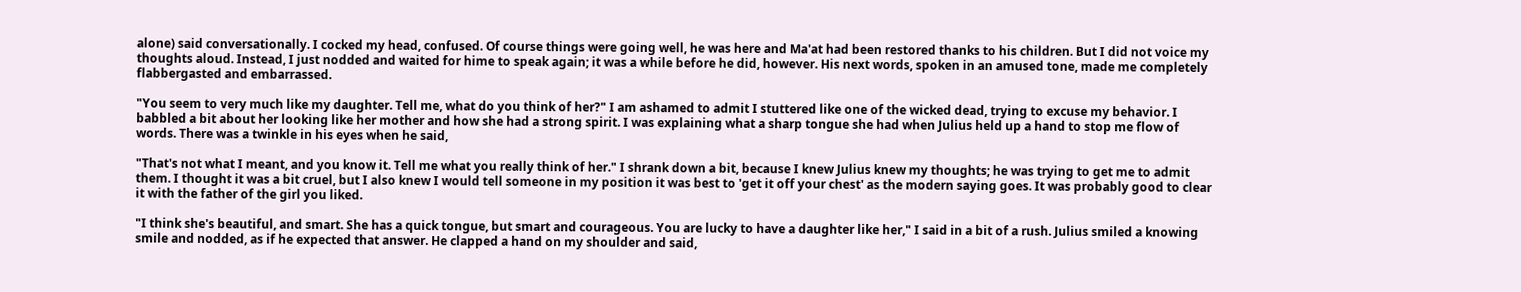alone) said conversationally. I cocked my head, confused. Of course things were going well, he was here and Ma'at had been restored thanks to his children. But I did not voice my thoughts aloud. Instead, I just nodded and waited for hime to speak again; it was a while before he did, however. His next words, spoken in an amused tone, made me completely flabbergasted and embarrassed.

"You seem to very much like my daughter. Tell me, what do you think of her?" I am ashamed to admit I stuttered like one of the wicked dead, trying to excuse my behavior. I babbled a bit about her looking like her mother and how she had a strong spirit. I was explaining what a sharp tongue she had when Julius held up a hand to stop me flow of words. There was a twinkle in his eyes when he said,

"That's not what I meant, and you know it. Tell me what you really think of her." I shrank down a bit, because I knew Julius knew my thoughts; he was trying to get me to admit them. I thought it was a bit cruel, but I also knew I would tell someone in my position it was best to 'get it off your chest' as the modern saying goes. It was probably good to clear it with the father of the girl you liked.

"I think she's beautiful, and smart. She has a quick tongue, but smart and courageous. You are lucky to have a daughter like her," I said in a bit of a rush. Julius smiled a knowing smile and nodded, as if he expected that answer. He clapped a hand on my shoulder and said,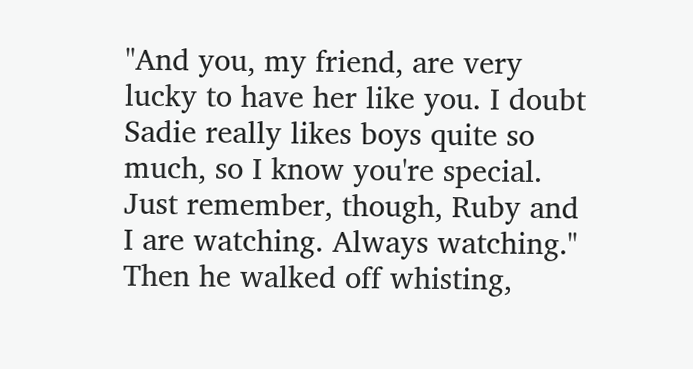"And you, my friend, are very lucky to have her like you. I doubt Sadie really likes boys quite so much, so I know you're special. Just remember, though, Ruby and I are watching. Always watching." Then he walked off whisting,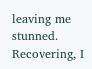leaving me stunned. Recovering, I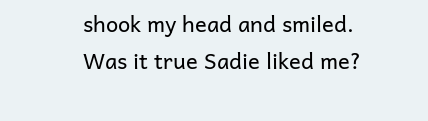shook my head and smiled. Was it true Sadie liked me?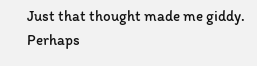Just that thought made me giddy. Perhaps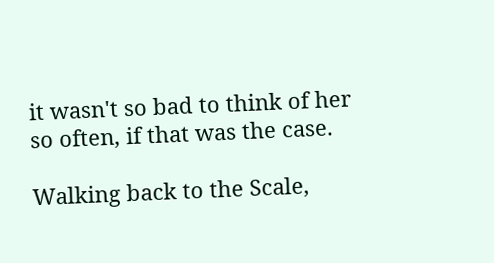it wasn't so bad to think of her so often, if that was the case.

Walking back to the Scale,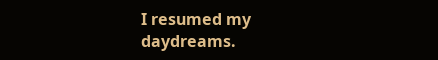I resumed my daydreams.